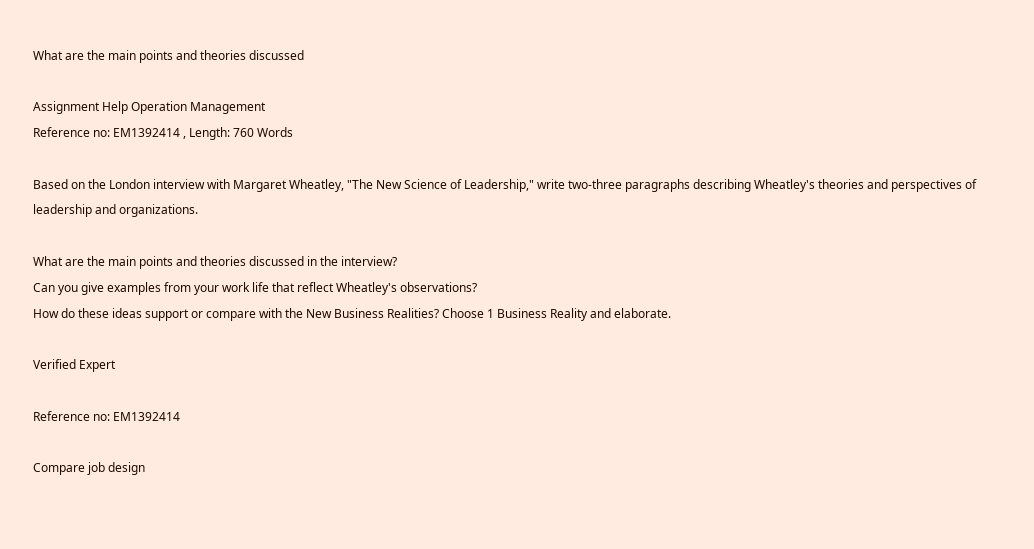What are the main points and theories discussed

Assignment Help Operation Management
Reference no: EM1392414 , Length: 760 Words

Based on the London interview with Margaret Wheatley, "The New Science of Leadership," write two-three paragraphs describing Wheatley's theories and perspectives of leadership and organizations.

What are the main points and theories discussed in the interview?
Can you give examples from your work life that reflect Wheatley's observations?
How do these ideas support or compare with the New Business Realities? Choose 1 Business Reality and elaborate.

Verified Expert

Reference no: EM1392414

Compare job design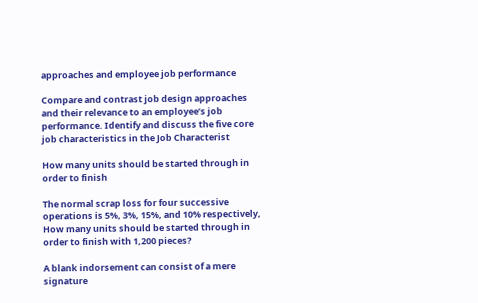approaches and employee job performance

Compare and contrast job design approaches and their relevance to an employee’s job performance. Identify and discuss the five core job characteristics in the Job Characterist

How many units should be started through in order to finish

The normal scrap loss for four successive operations is 5%, 3%, 15%, and 10% respectively, How many units should be started through in order to finish with 1,200 pieces?

A blank indorsement can consist of a mere signature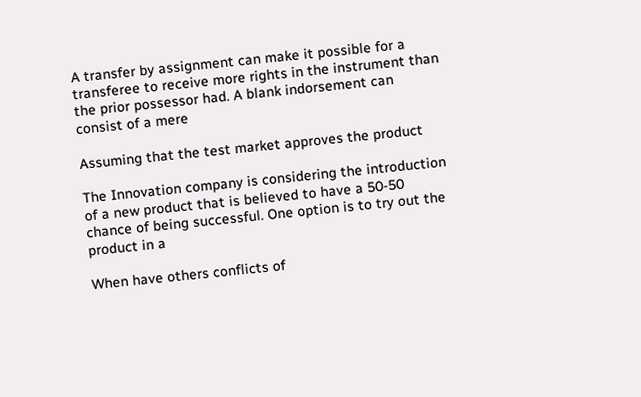A transfer by assignment can make it possible for a transferee to receive more rights in the instrument than the prior possessor had. A blank indorsement can consist of a mere

Assuming that the test market approves the product

The Innovation company is considering the introduction of a new product that is believed to have a 50-50 chance of being successful. One option is to try out the product in a

When have others conflicts of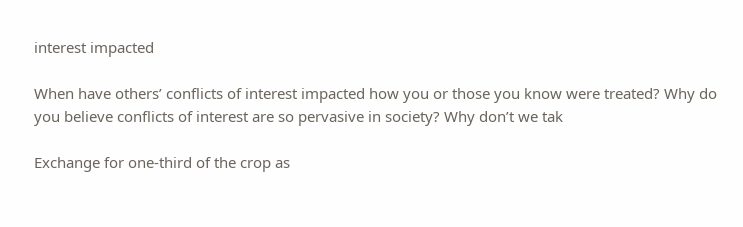interest impacted

When have others’ conflicts of interest impacted how you or those you know were treated? Why do you believe conflicts of interest are so pervasive in society? Why don’t we tak

Exchange for one-third of the crop as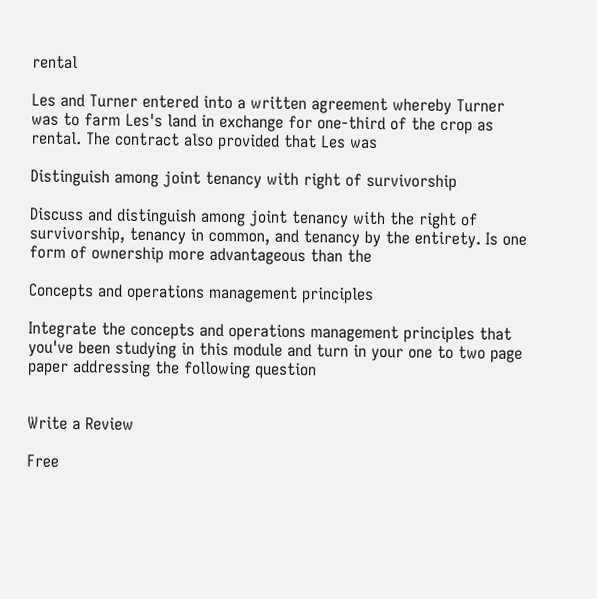rental

Les and Turner entered into a written agreement whereby Turner was to farm Les's land in exchange for one-third of the crop as rental. The contract also provided that Les was

Distinguish among joint tenancy with right of survivorship

Discuss and distinguish among joint tenancy with the right of survivorship, tenancy in common, and tenancy by the entirety. Is one form of ownership more advantageous than the

Concepts and operations management principles

Integrate the concepts and operations management principles that you've been studying in this module and turn in your one to two page paper addressing the following question


Write a Review

Free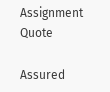Assignment Quote

Assured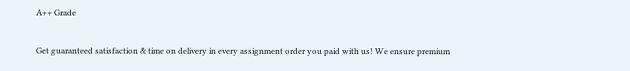A++ Grade

Get guaranteed satisfaction & time on delivery in every assignment order you paid with us! We ensure premium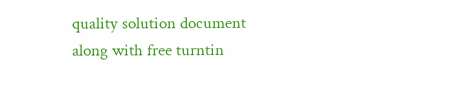quality solution document along with free turntin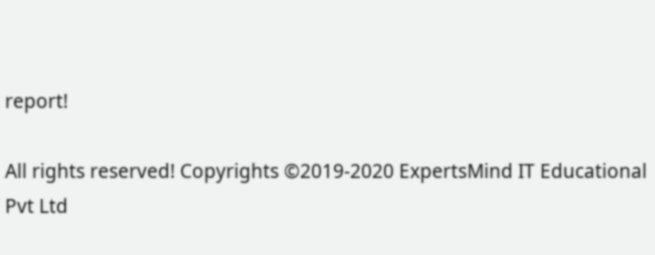report!

All rights reserved! Copyrights ©2019-2020 ExpertsMind IT Educational Pvt Ltd